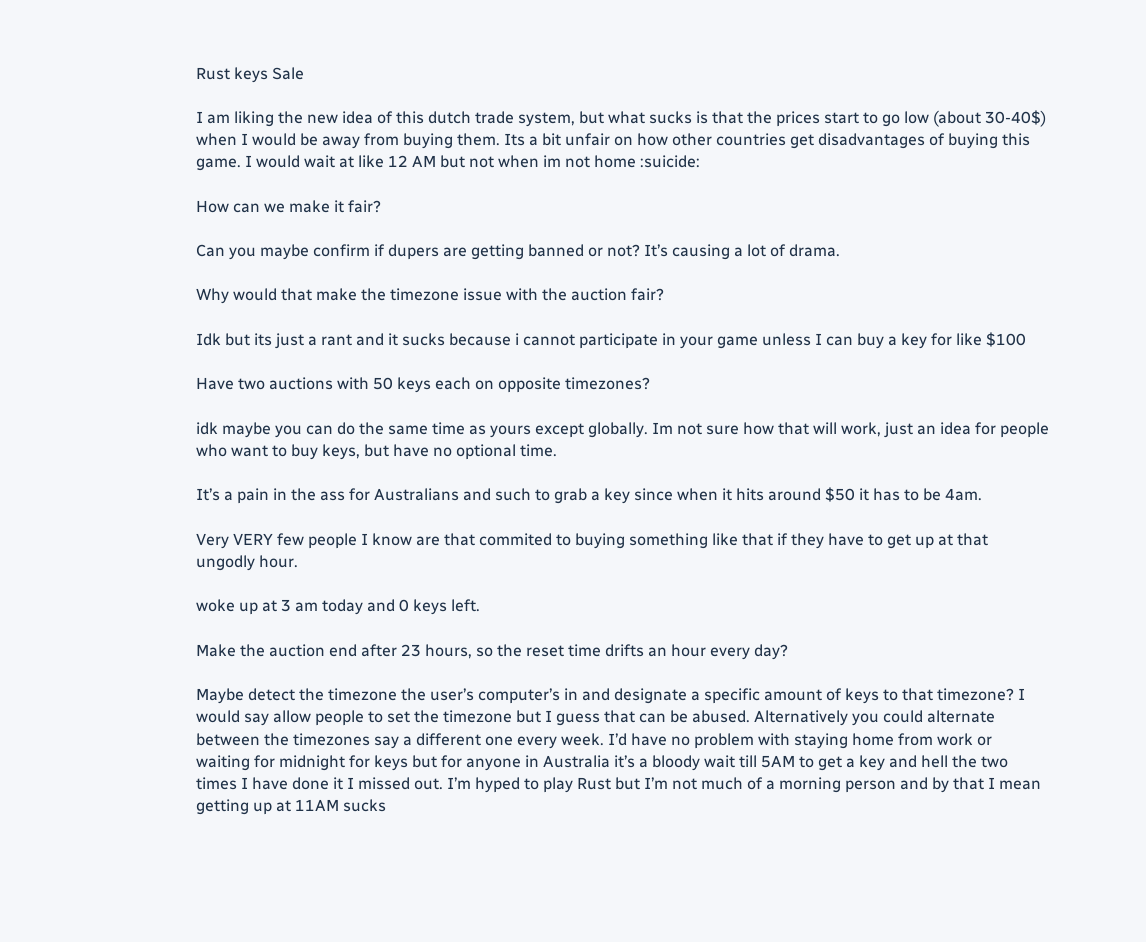Rust keys Sale

I am liking the new idea of this dutch trade system, but what sucks is that the prices start to go low (about 30-40$) when I would be away from buying them. Its a bit unfair on how other countries get disadvantages of buying this game. I would wait at like 12 AM but not when im not home :suicide:

How can we make it fair?

Can you maybe confirm if dupers are getting banned or not? It’s causing a lot of drama.

Why would that make the timezone issue with the auction fair?

Idk but its just a rant and it sucks because i cannot participate in your game unless I can buy a key for like $100

Have two auctions with 50 keys each on opposite timezones?

idk maybe you can do the same time as yours except globally. Im not sure how that will work, just an idea for people who want to buy keys, but have no optional time.

It’s a pain in the ass for Australians and such to grab a key since when it hits around $50 it has to be 4am.

Very VERY few people I know are that commited to buying something like that if they have to get up at that ungodly hour.

woke up at 3 am today and 0 keys left.

Make the auction end after 23 hours, so the reset time drifts an hour every day?

Maybe detect the timezone the user’s computer’s in and designate a specific amount of keys to that timezone? I would say allow people to set the timezone but I guess that can be abused. Alternatively you could alternate between the timezones say a different one every week. I’d have no problem with staying home from work or waiting for midnight for keys but for anyone in Australia it’s a bloody wait till 5AM to get a key and hell the two times I have done it I missed out. I’m hyped to play Rust but I’m not much of a morning person and by that I mean getting up at 11AM sucks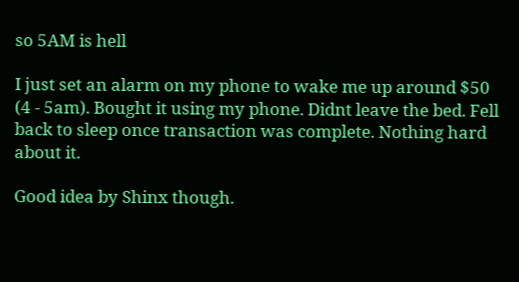so 5AM is hell

I just set an alarm on my phone to wake me up around $50 (4 - 5am). Bought it using my phone. Didnt leave the bed. Fell back to sleep once transaction was complete. Nothing hard about it.

Good idea by Shinx though.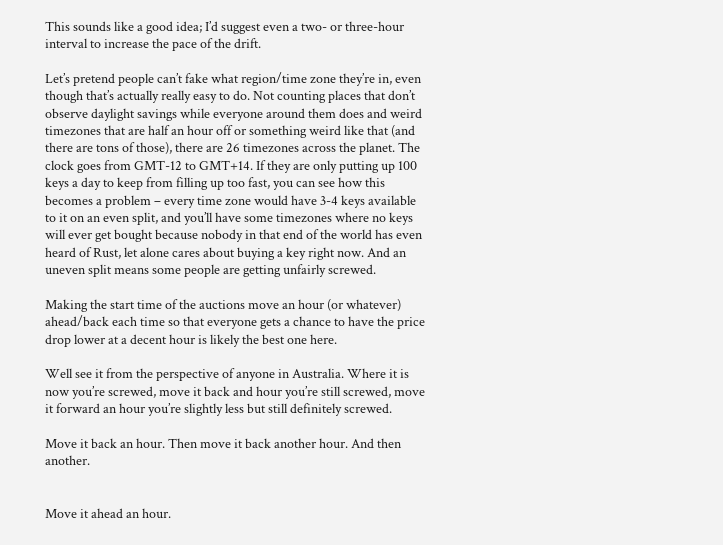This sounds like a good idea; I’d suggest even a two- or three-hour interval to increase the pace of the drift.

Let’s pretend people can’t fake what region/time zone they’re in, even though that’s actually really easy to do. Not counting places that don’t observe daylight savings while everyone around them does and weird timezones that are half an hour off or something weird like that (and there are tons of those), there are 26 timezones across the planet. The clock goes from GMT-12 to GMT+14. If they are only putting up 100 keys a day to keep from filling up too fast, you can see how this becomes a problem – every time zone would have 3-4 keys available to it on an even split, and you’ll have some timezones where no keys will ever get bought because nobody in that end of the world has even heard of Rust, let alone cares about buying a key right now. And an uneven split means some people are getting unfairly screwed.

Making the start time of the auctions move an hour (or whatever) ahead/back each time so that everyone gets a chance to have the price drop lower at a decent hour is likely the best one here.

Well see it from the perspective of anyone in Australia. Where it is now you’re screwed, move it back and hour you’re still screwed, move it forward an hour you’re slightly less but still definitely screwed.

Move it back an hour. Then move it back another hour. And then another.


Move it ahead an hour.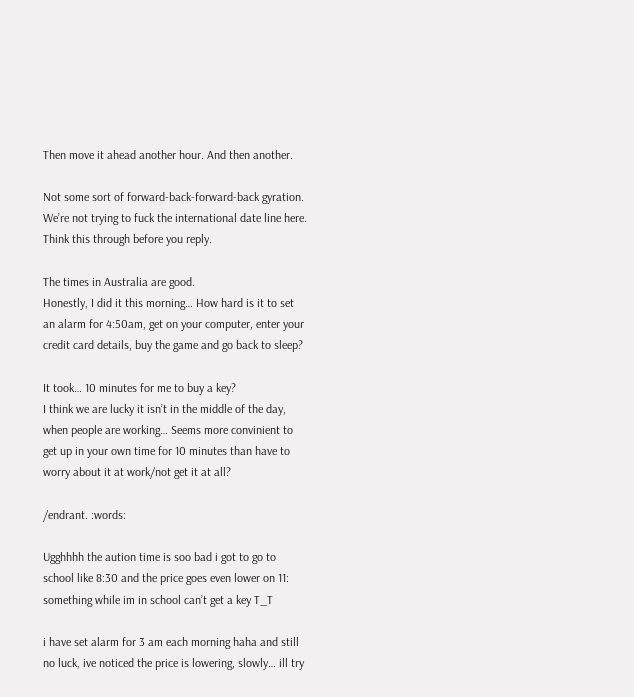Then move it ahead another hour. And then another.

Not some sort of forward-back-forward-back gyration. We’re not trying to fuck the international date line here. Think this through before you reply.

The times in Australia are good.
Honestly, I did it this morning… How hard is it to set an alarm for 4:50am, get on your computer, enter your credit card details, buy the game and go back to sleep?

It took… 10 minutes for me to buy a key?
I think we are lucky it isn’t in the middle of the day, when people are working… Seems more convinient to get up in your own time for 10 minutes than have to worry about it at work/not get it at all?

/endrant. :words:

Ugghhhh the aution time is soo bad i got to go to school like 8:30 and the price goes even lower on 11: something while im in school can’t get a key T_T

i have set alarm for 3 am each morning haha and still no luck, ive noticed the price is lowering, slowly… ill try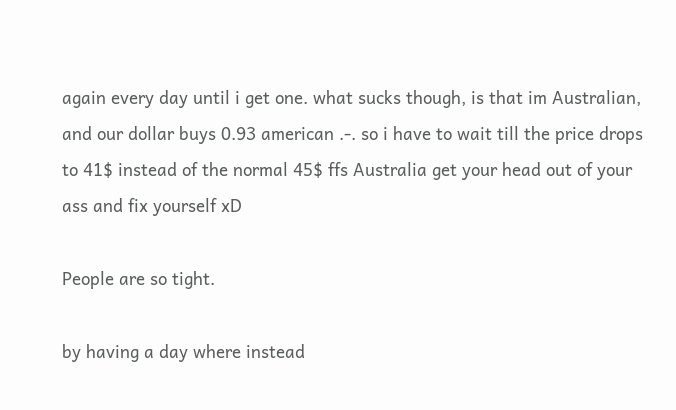again every day until i get one. what sucks though, is that im Australian, and our dollar buys 0.93 american .-. so i have to wait till the price drops to 41$ instead of the normal 45$ ffs Australia get your head out of your ass and fix yourself xD

People are so tight.

by having a day where instead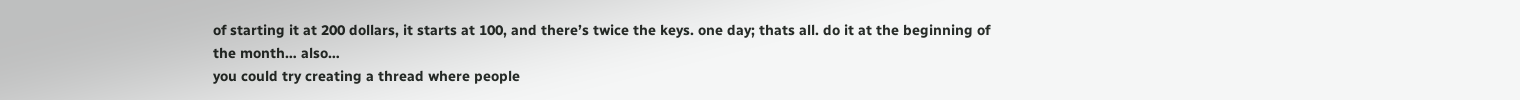of starting it at 200 dollars, it starts at 100, and there’s twice the keys. one day; thats all. do it at the beginning of the month… also…
you could try creating a thread where people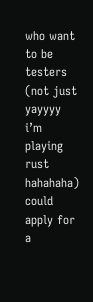who want to be testers (not just yayyyy i’m playing rust hahahaha) could apply for a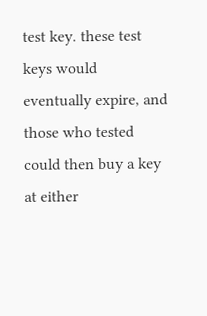test key. these test keys would eventually expire, and those who tested could then buy a key at either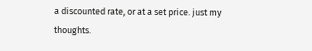a discounted rate, or at a set price. just my thoughts.